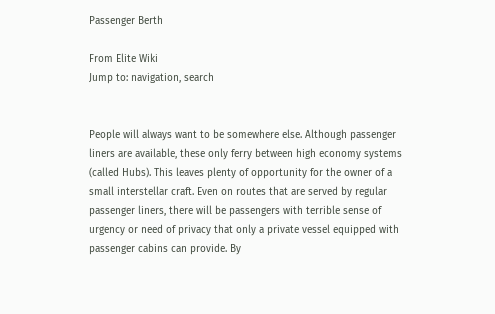Passenger Berth

From Elite Wiki
Jump to: navigation, search


People will always want to be somewhere else. Although passenger liners are available, these only ferry between high economy systems (called Hubs). This leaves plenty of opportunity for the owner of a small interstellar craft. Even on routes that are served by regular passenger liners, there will be passengers with terrible sense of urgency or need of privacy that only a private vessel equipped with passenger cabins can provide. By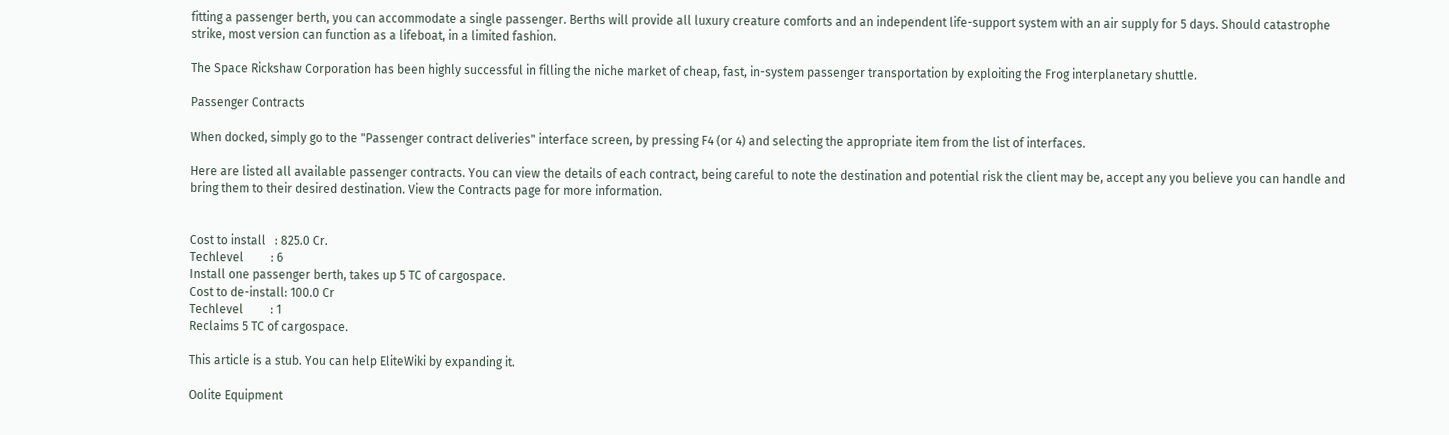fitting a passenger berth, you can accommodate a single passenger. Berths will provide all luxury creature comforts and an independent life-support system with an air supply for 5 days. Should catastrophe strike, most version can function as a lifeboat, in a limited fashion.

The Space Rickshaw Corporation has been highly successful in filling the niche market of cheap, fast, in-system passenger transportation by exploiting the Frog interplanetary shuttle.

Passenger Contracts

When docked, simply go to the "Passenger contract deliveries" interface screen, by pressing F4 (or 4) and selecting the appropriate item from the list of interfaces.

Here are listed all available passenger contracts. You can view the details of each contract, being careful to note the destination and potential risk the client may be, accept any you believe you can handle and bring them to their desired destination. View the Contracts page for more information.


Cost to install   : 825.0 Cr.
Techlevel         : 6
Install one passenger berth, takes up 5 TC of cargospace.
Cost to de-install: 100.0 Cr
Techlevel         : 1
Reclaims 5 TC of cargospace.

This article is a stub. You can help EliteWiki by expanding it.

Oolite Equipment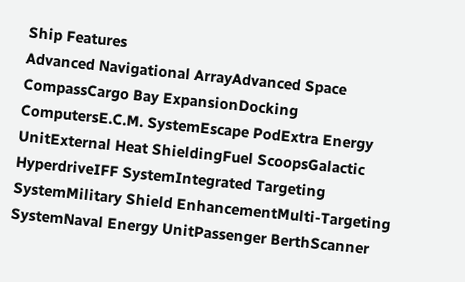Ship Features
Advanced Navigational ArrayAdvanced Space CompassCargo Bay ExpansionDocking ComputersE.C.M. SystemEscape PodExtra Energy UnitExternal Heat ShieldingFuel ScoopsGalactic HyperdriveIFF SystemIntegrated Targeting SystemMilitary Shield EnhancementMulti-Targeting SystemNaval Energy UnitPassenger BerthScanner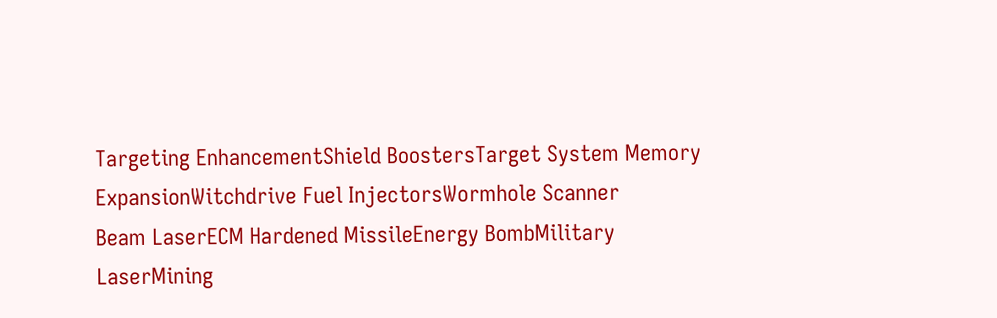Targeting EnhancementShield BoostersTarget System Memory ExpansionWitchdrive Fuel InjectorsWormhole Scanner
Beam LaserECM Hardened MissileEnergy BombMilitary LaserMining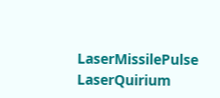LaserMissilePulse LaserQuirium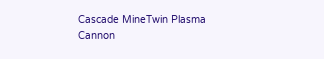Cascade MineTwin Plasma Cannon